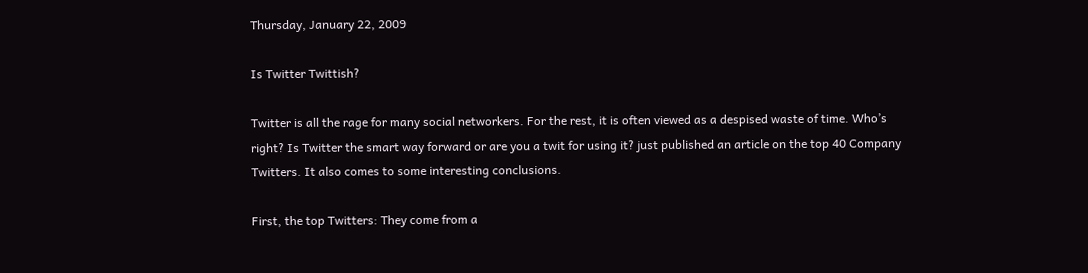Thursday, January 22, 2009

Is Twitter Twittish?

Twitter is all the rage for many social networkers. For the rest, it is often viewed as a despised waste of time. Who’s right? Is Twitter the smart way forward or are you a twit for using it? just published an article on the top 40 Company Twitters. It also comes to some interesting conclusions.

First, the top Twitters: They come from a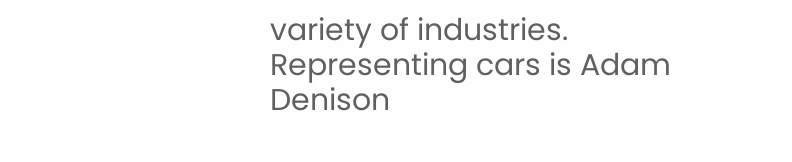variety of industries. Representing cars is Adam Denison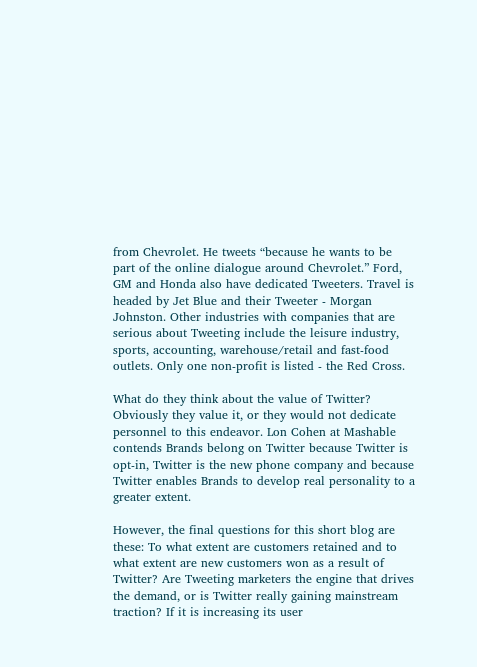from Chevrolet. He tweets “because he wants to be part of the online dialogue around Chevrolet.” Ford, GM and Honda also have dedicated Tweeters. Travel is headed by Jet Blue and their Tweeter - Morgan Johnston. Other industries with companies that are serious about Tweeting include the leisure industry, sports, accounting, warehouse/retail and fast-food outlets. Only one non-profit is listed - the Red Cross.

What do they think about the value of Twitter? Obviously they value it, or they would not dedicate personnel to this endeavor. Lon Cohen at Mashable contends Brands belong on Twitter because Twitter is opt-in, Twitter is the new phone company and because Twitter enables Brands to develop real personality to a greater extent.

However, the final questions for this short blog are these: To what extent are customers retained and to what extent are new customers won as a result of Twitter? Are Tweeting marketers the engine that drives the demand, or is Twitter really gaining mainstream traction? If it is increasing its user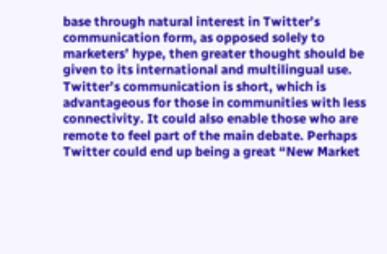base through natural interest in Twitter’s communication form, as opposed solely to marketers’ hype, then greater thought should be given to its international and multilingual use. Twitter’s communication is short, which is advantageous for those in communities with less connectivity. It could also enable those who are remote to feel part of the main debate. Perhaps Twitter could end up being a great “New Market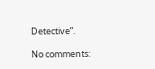Detective”.

No comments: